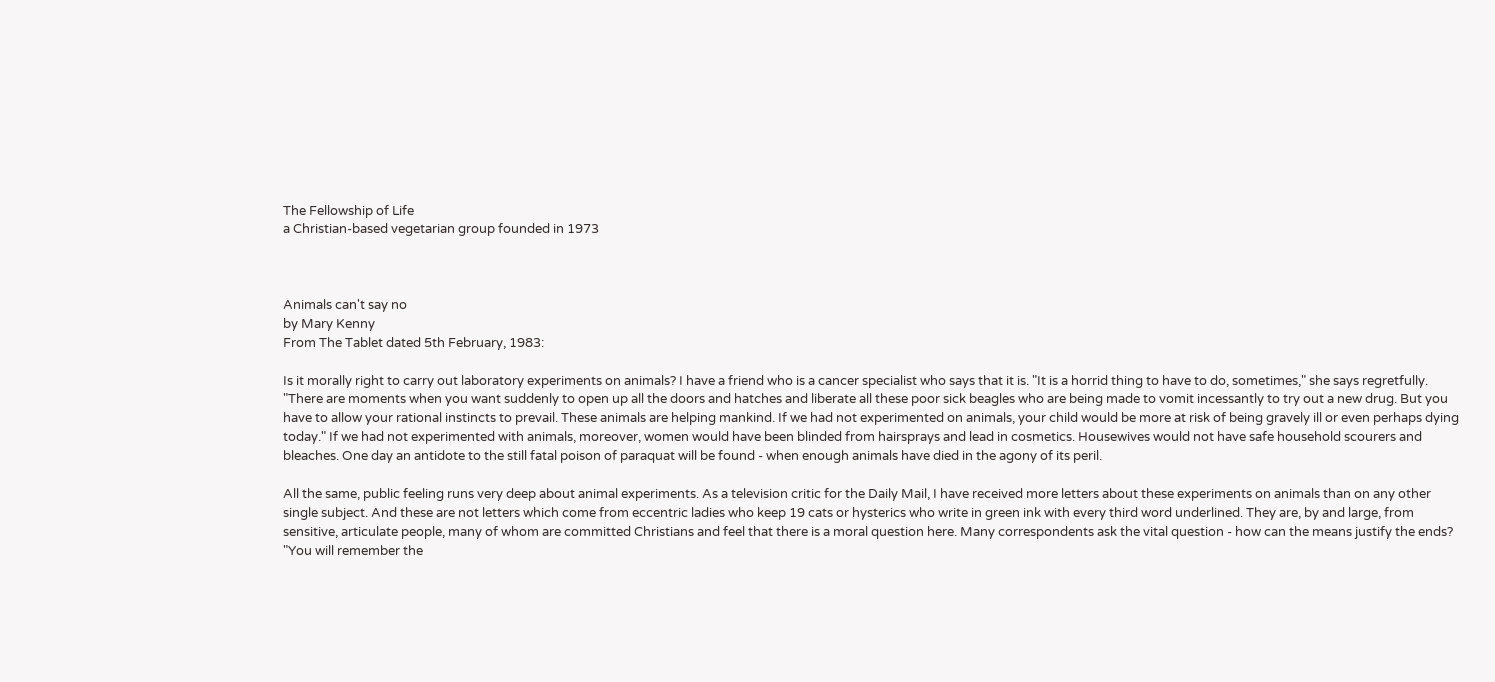The Fellowship of Life
a Christian-based vegetarian group founded in 1973



Animals can't say no
by Mary Kenny
From The Tablet dated 5th February, 1983:

Is it morally right to carry out laboratory experiments on animals? I have a friend who is a cancer specialist who says that it is. "It is a horrid thing to have to do, sometimes," she says regretfully. "There are moments when you want suddenly to open up all the doors and hatches and liberate all these poor sick beagles who are being made to vomit incessantly to try out a new drug. But you have to allow your rational instincts to prevail. These animals are helping mankind. If we had not experimented on animals, your child would be more at risk of being gravely ill or even perhaps dying today." If we had not experimented with animals, moreover, women would have been blinded from hairsprays and lead in cosmetics. Housewives would not have safe household scourers and bleaches. One day an antidote to the still fatal poison of paraquat will be found - when enough animals have died in the agony of its peril.

All the same, public feeling runs very deep about animal experiments. As a television critic for the Daily Mail, I have received more letters about these experiments on animals than on any other single subject. And these are not letters which come from eccentric ladies who keep 19 cats or hysterics who write in green ink with every third word underlined. They are, by and large, from sensitive, articulate people, many of whom are committed Christians and feel that there is a moral question here. Many correspondents ask the vital question - how can the means justify the ends? "You will remember the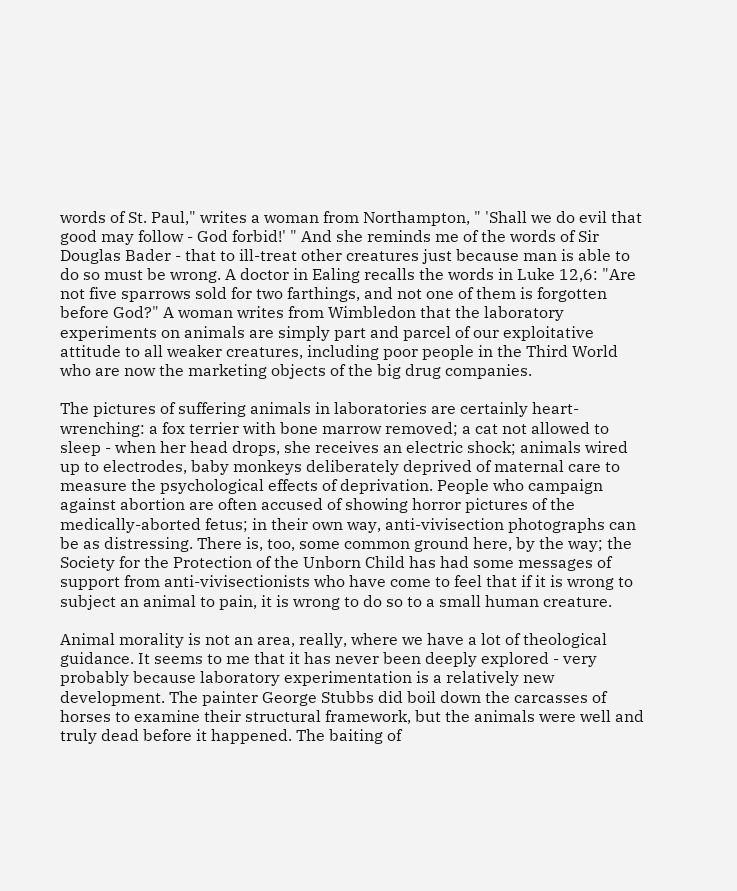words of St. Paul," writes a woman from Northampton, " 'Shall we do evil that good may follow - God forbid!' " And she reminds me of the words of Sir Douglas Bader - that to ill-treat other creatures just because man is able to do so must be wrong. A doctor in Ealing recalls the words in Luke 12,6: "Are not five sparrows sold for two farthings, and not one of them is forgotten before God?" A woman writes from Wimbledon that the laboratory experiments on animals are simply part and parcel of our exploitative attitude to all weaker creatures, including poor people in the Third World who are now the marketing objects of the big drug companies.

The pictures of suffering animals in laboratories are certainly heart-wrenching: a fox terrier with bone marrow removed; a cat not allowed to sleep - when her head drops, she receives an electric shock; animals wired up to electrodes, baby monkeys deliberately deprived of maternal care to measure the psychological effects of deprivation. People who campaign against abortion are often accused of showing horror pictures of the medically-aborted fetus; in their own way, anti-vivisection photographs can be as distressing. There is, too, some common ground here, by the way; the Society for the Protection of the Unborn Child has had some messages of support from anti-vivisectionists who have come to feel that if it is wrong to subject an animal to pain, it is wrong to do so to a small human creature.

Animal morality is not an area, really, where we have a lot of theological guidance. It seems to me that it has never been deeply explored - very probably because laboratory experimentation is a relatively new development. The painter George Stubbs did boil down the carcasses of horses to examine their structural framework, but the animals were well and truly dead before it happened. The baiting of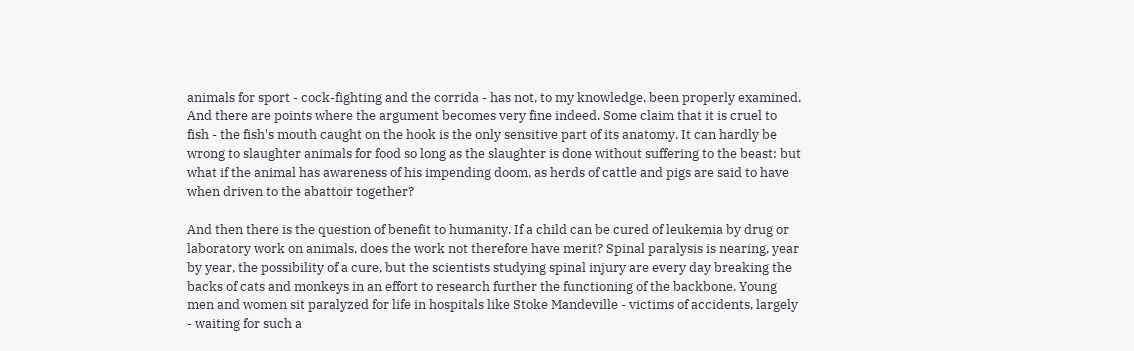animals for sport - cock-fighting and the corrida - has not, to my knowledge, been properly examined. And there are points where the argument becomes very fine indeed. Some claim that it is cruel to fish - the fish's mouth caught on the hook is the only sensitive part of its anatomy. It can hardly be wrong to slaughter animals for food so long as the slaughter is done without suffering to the beast: but what if the animal has awareness of his impending doom, as herds of cattle and pigs are said to have when driven to the abattoir together?

And then there is the question of benefit to humanity. If a child can be cured of leukemia by drug or laboratory work on animals, does the work not therefore have merit? Spinal paralysis is nearing, year by year, the possibility of a cure, but the scientists studying spinal injury are every day breaking the backs of cats and monkeys in an effort to research further the functioning of the backbone. Young men and women sit paralyzed for life in hospitals like Stoke Mandeville - victims of accidents, largely - waiting for such a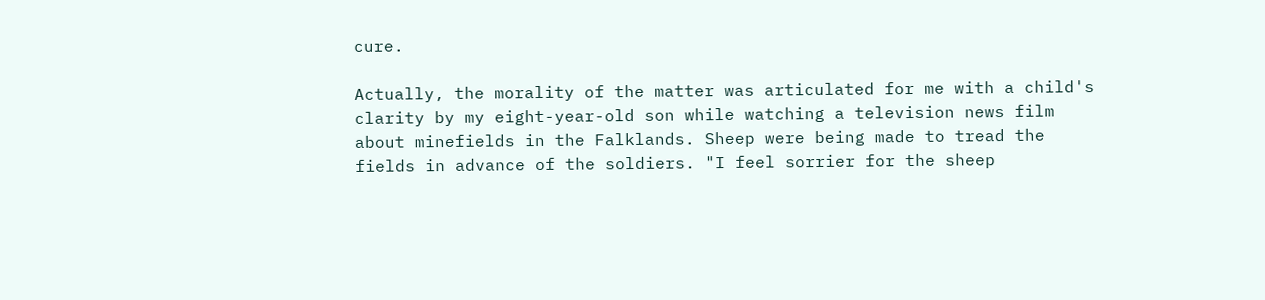cure.

Actually, the morality of the matter was articulated for me with a child's clarity by my eight-year-old son while watching a television news film about minefields in the Falklands. Sheep were being made to tread the fields in advance of the soldiers. "I feel sorrier for the sheep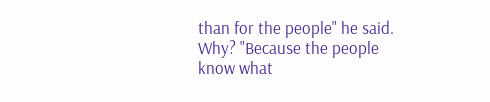than for the people" he said. Why? "Because the people know what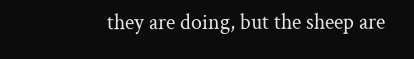they are doing, but the sheep are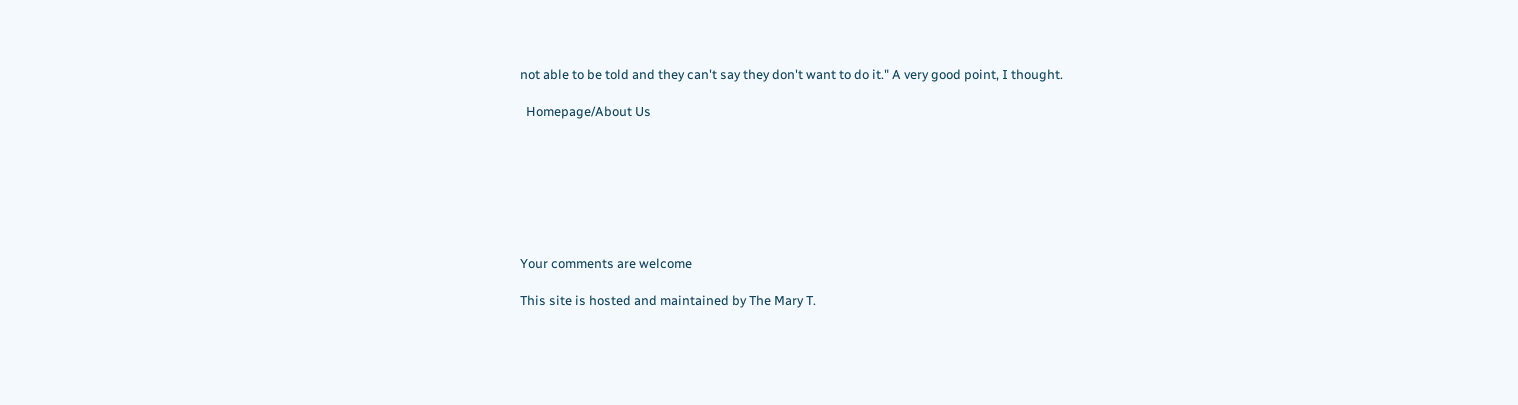not able to be told and they can't say they don't want to do it." A very good point, I thought.

  Homepage/About Us







Your comments are welcome

This site is hosted and maintained by The Mary T.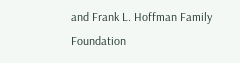and Frank L. Hoffman Family Foundation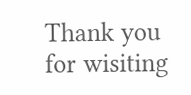Thank you for wisiting